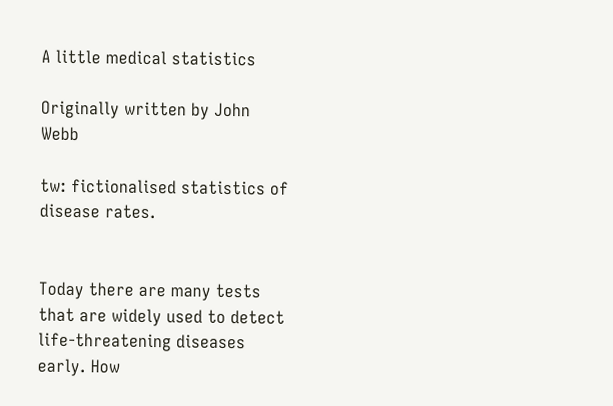A little medical statistics

Originally written by John Webb

tw: fictionalised statistics of disease rates.


Today there are many tests that are widely used to detect life-threatening diseases early. How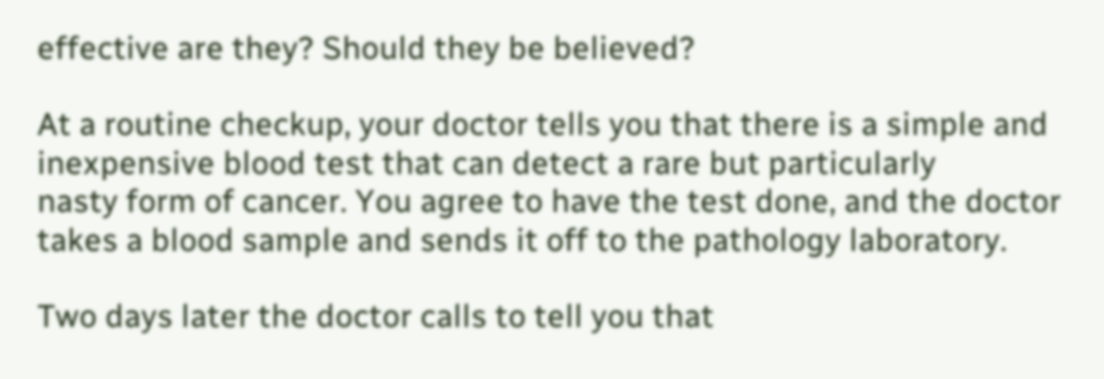effective are they? Should they be believed?

At a routine checkup, your doctor tells you that there is a simple and inexpensive blood test that can detect a rare but particularly
nasty form of cancer. You agree to have the test done, and the doctor takes a blood sample and sends it off to the pathology laboratory.

Two days later the doctor calls to tell you that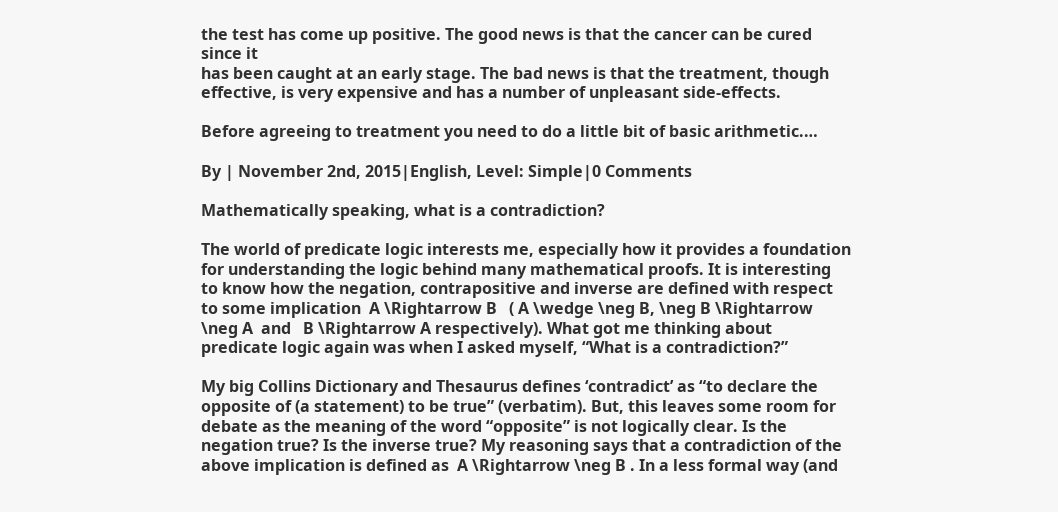the test has come up positive. The good news is that the cancer can be cured since it
has been caught at an early stage. The bad news is that the treatment, though effective, is very expensive and has a number of unpleasant side-effects.

Before agreeing to treatment you need to do a little bit of basic arithmetic.…

By | November 2nd, 2015|English, Level: Simple|0 Comments

Mathematically speaking, what is a contradiction?

The world of predicate logic interests me, especially how it provides a foundation for understanding the logic behind many mathematical proofs. It is interesting to know how the negation, contrapositive and inverse are defined with respect to some implication  A \Rightarrow B   ( A \wedge \neg B, \neg B \Rightarrow \neg A  and   B \Rightarrow A respectively). What got me thinking about predicate logic again was when I asked myself, “What is a contradiction?”

My big Collins Dictionary and Thesaurus defines ‘contradict’ as “to declare the opposite of (a statement) to be true” (verbatim). But, this leaves some room for debate as the meaning of the word “opposite” is not logically clear. Is the negation true? Is the inverse true? My reasoning says that a contradiction of the above implication is defined as  A \Rightarrow \neg B . In a less formal way (and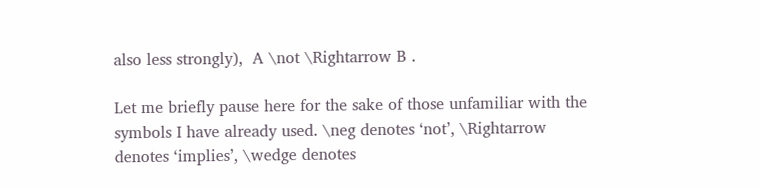also less strongly),  A \not \Rightarrow B .

Let me briefly pause here for the sake of those unfamiliar with the symbols I have already used. \neg denotes ‘not’, \Rightarrow denotes ‘implies’, \wedge denotes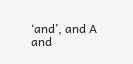‘and’, and A and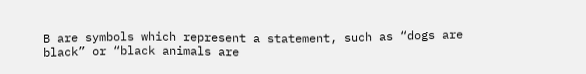B are symbols which represent a statement, such as “dogs are black” or “black animals are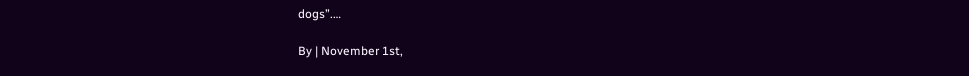dogs”.…

By | November 1st,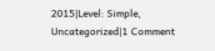2015|Level: Simple, Uncategorized|1 Comment